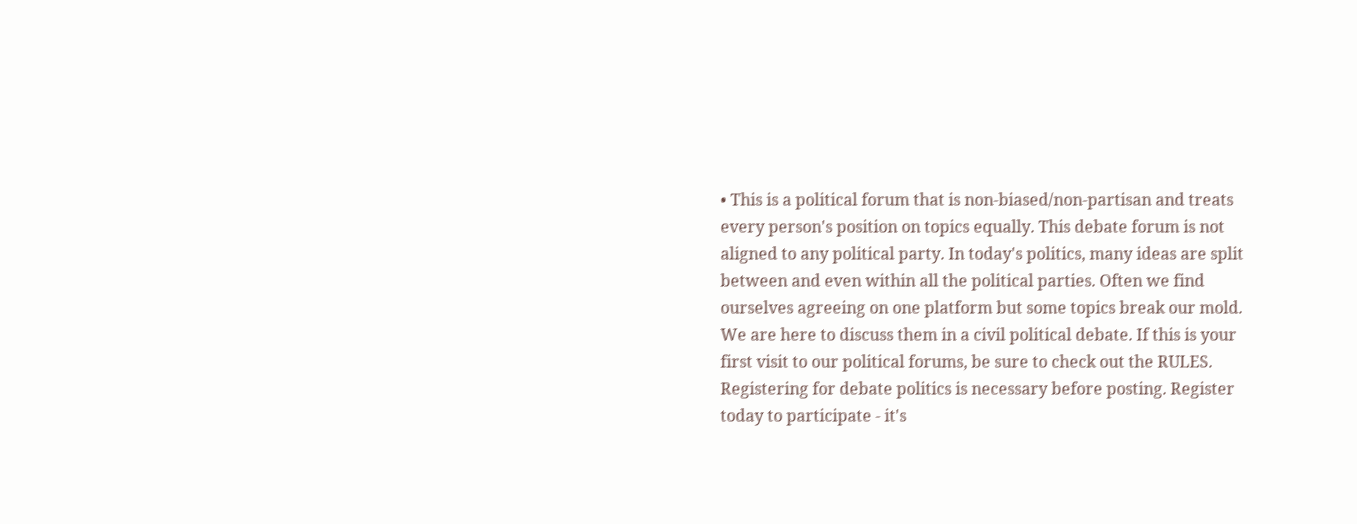• This is a political forum that is non-biased/non-partisan and treats every person's position on topics equally. This debate forum is not aligned to any political party. In today's politics, many ideas are split between and even within all the political parties. Often we find ourselves agreeing on one platform but some topics break our mold. We are here to discuss them in a civil political debate. If this is your first visit to our political forums, be sure to check out the RULES. Registering for debate politics is necessary before posting. Register today to participate - it's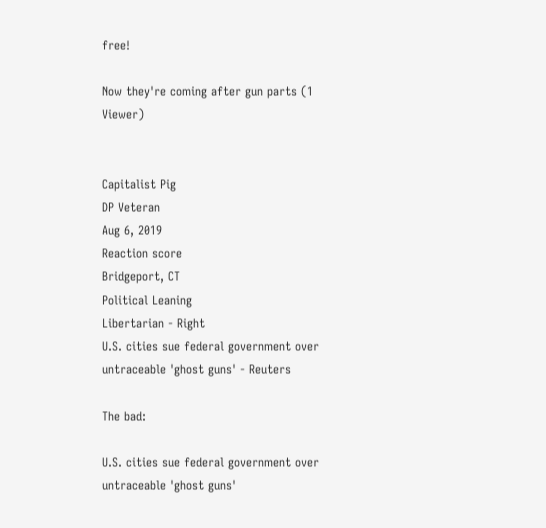free!

Now they're coming after gun parts (1 Viewer)


Capitalist Pig
DP Veteran
Aug 6, 2019
Reaction score
Bridgeport, CT
Political Leaning
Libertarian - Right
U.S. cities sue federal government over untraceable 'ghost guns' - Reuters

The bad:

U.S. cities sue federal government over untraceable 'ghost guns'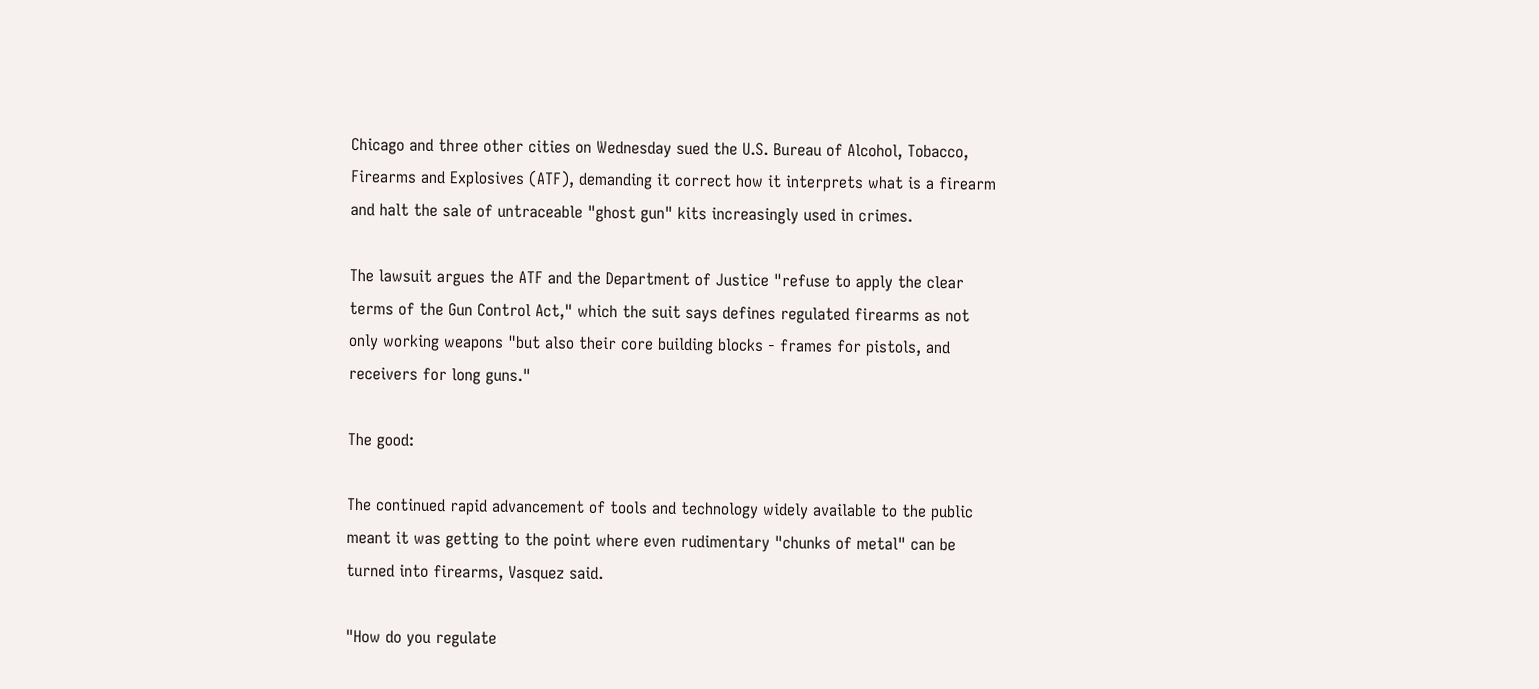Chicago and three other cities on Wednesday sued the U.S. Bureau of Alcohol, Tobacco, Firearms and Explosives (ATF), demanding it correct how it interprets what is a firearm and halt the sale of untraceable "ghost gun" kits increasingly used in crimes.

The lawsuit argues the ATF and the Department of Justice "refuse to apply the clear terms of the Gun Control Act," which the suit says defines regulated firearms as not only working weapons "but also their core building blocks - frames for pistols, and receivers for long guns."

The good:

The continued rapid advancement of tools and technology widely available to the public meant it was getting to the point where even rudimentary "chunks of metal" can be turned into firearms, Vasquez said.

"How do you regulate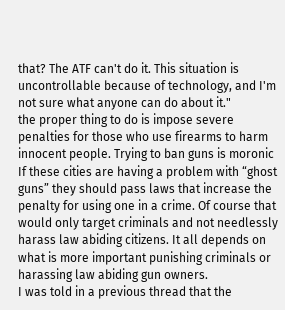that? The ATF can't do it. This situation is uncontrollable because of technology, and I'm not sure what anyone can do about it."
the proper thing to do is impose severe penalties for those who use firearms to harm innocent people. Trying to ban guns is moronic
If these cities are having a problem with “ghost guns” they should pass laws that increase the penalty for using one in a crime. Of course that would only target criminals and not needlessly harass law abiding citizens. It all depends on what is more important punishing criminals or harassing law abiding gun owners.
I was told in a previous thread that the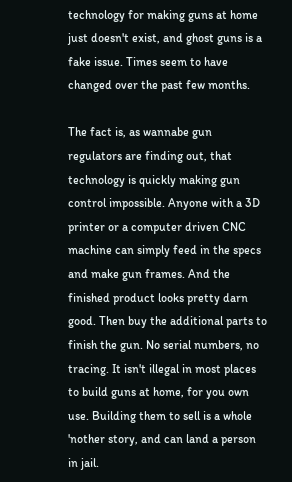technology for making guns at home just doesn't exist, and ghost guns is a fake issue. Times seem to have changed over the past few months.

The fact is, as wannabe gun regulators are finding out, that technology is quickly making gun control impossible. Anyone with a 3D printer or a computer driven CNC machine can simply feed in the specs and make gun frames. And the finished product looks pretty darn good. Then buy the additional parts to finish the gun. No serial numbers, no tracing. It isn't illegal in most places to build guns at home, for you own use. Building them to sell is a whole 'nother story, and can land a person in jail.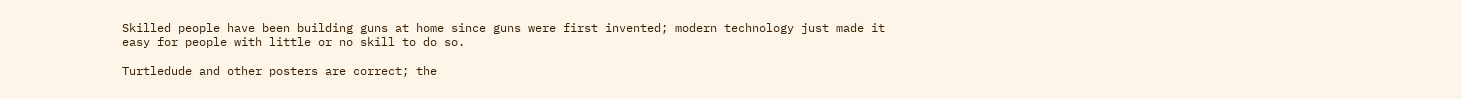Skilled people have been building guns at home since guns were first invented; modern technology just made it easy for people with little or no skill to do so.

Turtledude and other posters are correct; the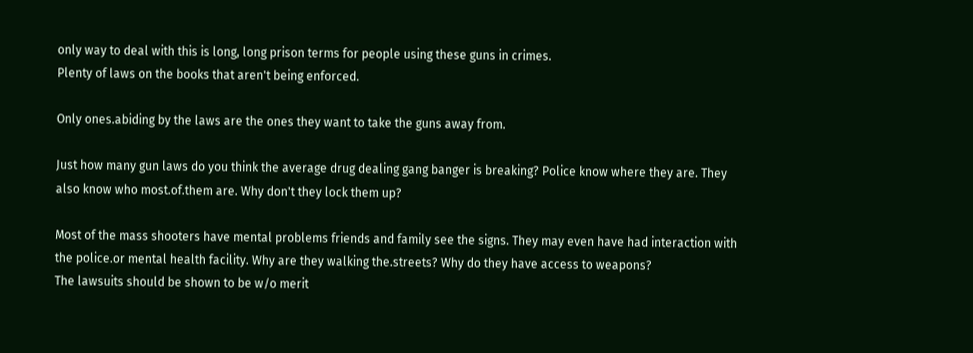only way to deal with this is long, long prison terms for people using these guns in crimes.
Plenty of laws on the books that aren't being enforced.

Only ones.abiding by the laws are the ones they want to take the guns away from.

Just how many gun laws do you think the average drug dealing gang banger is breaking? Police know where they are. They also know who most.of.them are. Why don't they lock them up?

Most of the mass shooters have mental problems friends and family see the signs. They may even have had interaction with the police.or mental health facility. Why are they walking the.streets? Why do they have access to weapons?
The lawsuits should be shown to be w/o merit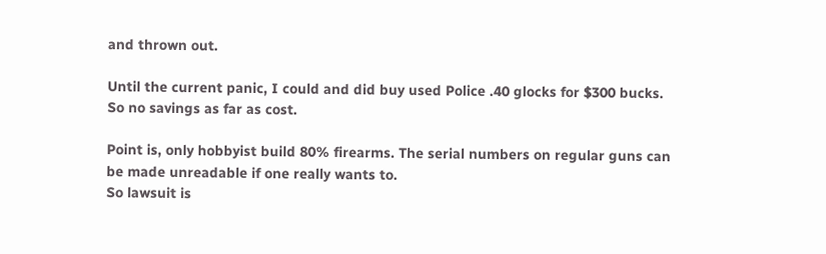and thrown out.

Until the current panic, I could and did buy used Police .40 glocks for $300 bucks. So no savings as far as cost.

Point is, only hobbyist build 80% firearms. The serial numbers on regular guns can be made unreadable if one really wants to.
So lawsuit is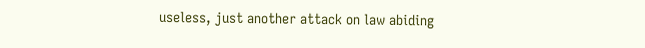useless, just another attack on law abiding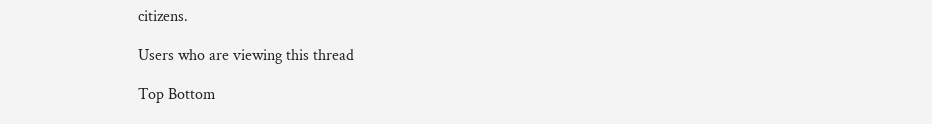citizens.

Users who are viewing this thread

Top Bottom